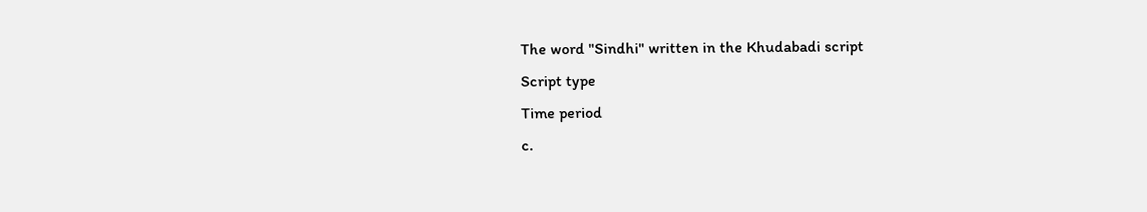The word "Sindhi" written in the Khudabadi script
Script type
Time period
c.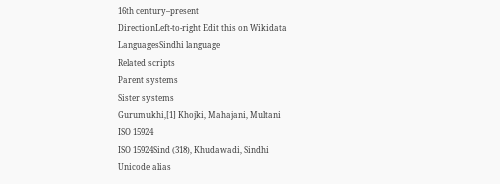16th century–present
DirectionLeft-to-right Edit this on Wikidata
LanguagesSindhi language
Related scripts
Parent systems
Sister systems
Gurumukhi,[1] Khojki, Mahajani, Multani
ISO 15924
ISO 15924Sind (318), Khudawadi, Sindhi
Unicode alias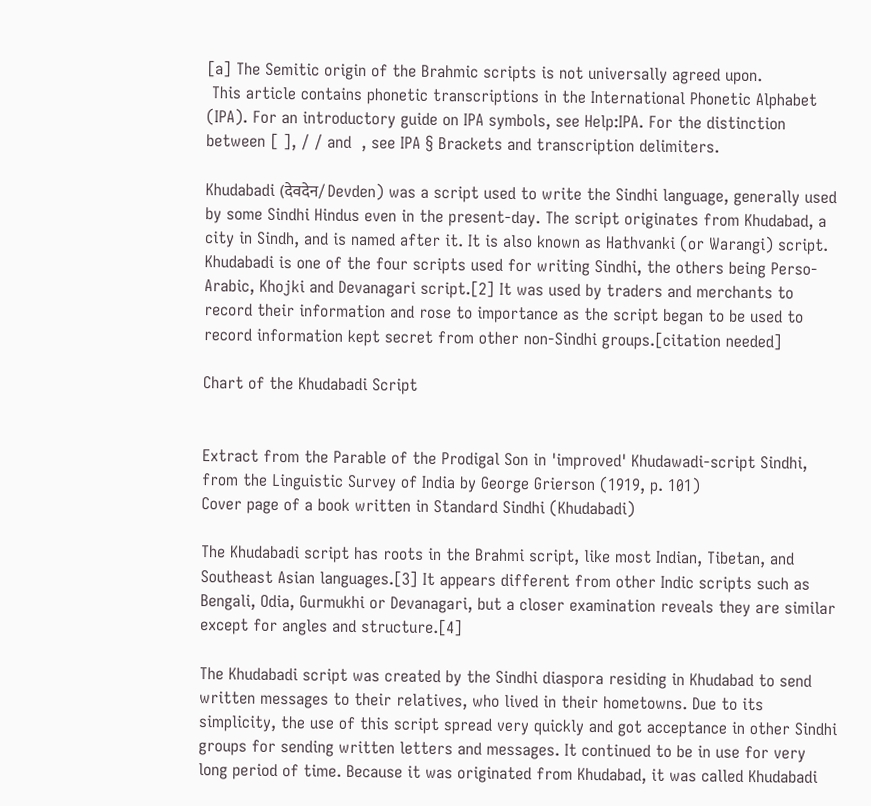[a] The Semitic origin of the Brahmic scripts is not universally agreed upon.
 This article contains phonetic transcriptions in the International Phonetic Alphabet (IPA). For an introductory guide on IPA symbols, see Help:IPA. For the distinction between [ ], / / and  , see IPA § Brackets and transcription delimiters.

Khudabadi (देवदेन/ Devden) was a script used to write the Sindhi language, generally used by some Sindhi Hindus even in the present-day. The script originates from Khudabad, a city in Sindh, and is named after it. It is also known as Hathvanki (or Warangi) script. Khudabadi is one of the four scripts used for writing Sindhi, the others being Perso-Arabic, Khojki and Devanagari script.[2] It was used by traders and merchants to record their information and rose to importance as the script began to be used to record information kept secret from other non-Sindhi groups.[citation needed]

Chart of the Khudabadi Script


Extract from the Parable of the Prodigal Son in 'improved' Khudawadi-script Sindhi, from the Linguistic Survey of India by George Grierson (1919, p. 101)
Cover page of a book written in Standard Sindhi (Khudabadi)

The Khudabadi script has roots in the Brahmi script, like most Indian, Tibetan, and Southeast Asian languages.[3] It appears different from other Indic scripts such as Bengali, Odia, Gurmukhi or Devanagari, but a closer examination reveals they are similar except for angles and structure.[4]

The Khudabadi script was created by the Sindhi diaspora residing in Khudabad to send written messages to their relatives, who lived in their hometowns. Due to its simplicity, the use of this script spread very quickly and got acceptance in other Sindhi groups for sending written letters and messages. It continued to be in use for very long period of time. Because it was originated from Khudabad, it was called Khudabadi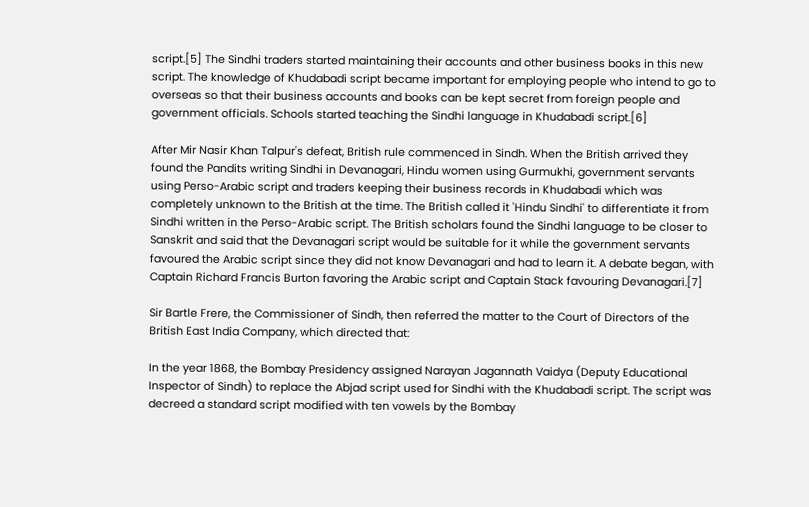script.[5] The Sindhi traders started maintaining their accounts and other business books in this new script. The knowledge of Khudabadi script became important for employing people who intend to go to overseas so that their business accounts and books can be kept secret from foreign people and government officials. Schools started teaching the Sindhi language in Khudabadi script.[6]

After Mir Nasir Khan Talpur's defeat, British rule commenced in Sindh. When the British arrived they found the Pandits writing Sindhi in Devanagari, Hindu women using Gurmukhi, government servants using Perso-Arabic script and traders keeping their business records in Khudabadi which was completely unknown to the British at the time. The British called it 'Hindu Sindhi' to differentiate it from Sindhi written in the Perso-Arabic script. The British scholars found the Sindhi language to be closer to Sanskrit and said that the Devanagari script would be suitable for it while the government servants favoured the Arabic script since they did not know Devanagari and had to learn it. A debate began, with Captain Richard Francis Burton favoring the Arabic script and Captain Stack favouring Devanagari.[7]

Sir Bartle Frere, the Commissioner of Sindh, then referred the matter to the Court of Directors of the British East India Company, which directed that:

In the year 1868, the Bombay Presidency assigned Narayan Jagannath Vaidya (Deputy Educational Inspector of Sindh) to replace the Abjad script used for Sindhi with the Khudabadi script. The script was decreed a standard script modified with ten vowels by the Bombay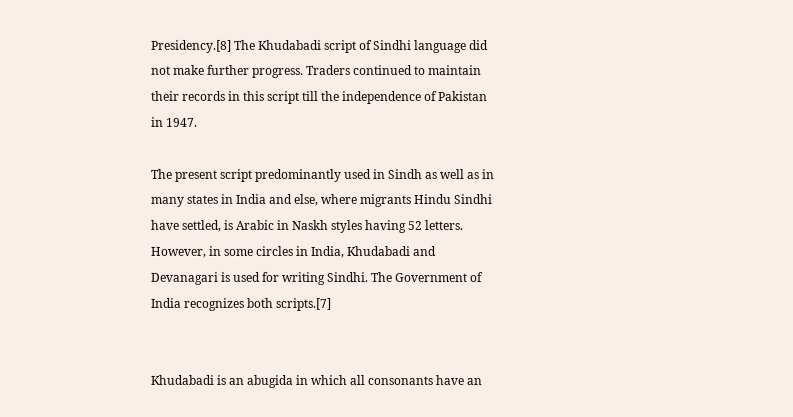Presidency.[8] The Khudabadi script of Sindhi language did not make further progress. Traders continued to maintain their records in this script till the independence of Pakistan in 1947.

The present script predominantly used in Sindh as well as in many states in India and else, where migrants Hindu Sindhi have settled, is Arabic in Naskh styles having 52 letters. However, in some circles in India, Khudabadi and Devanagari is used for writing Sindhi. The Government of India recognizes both scripts.[7]


Khudabadi is an abugida in which all consonants have an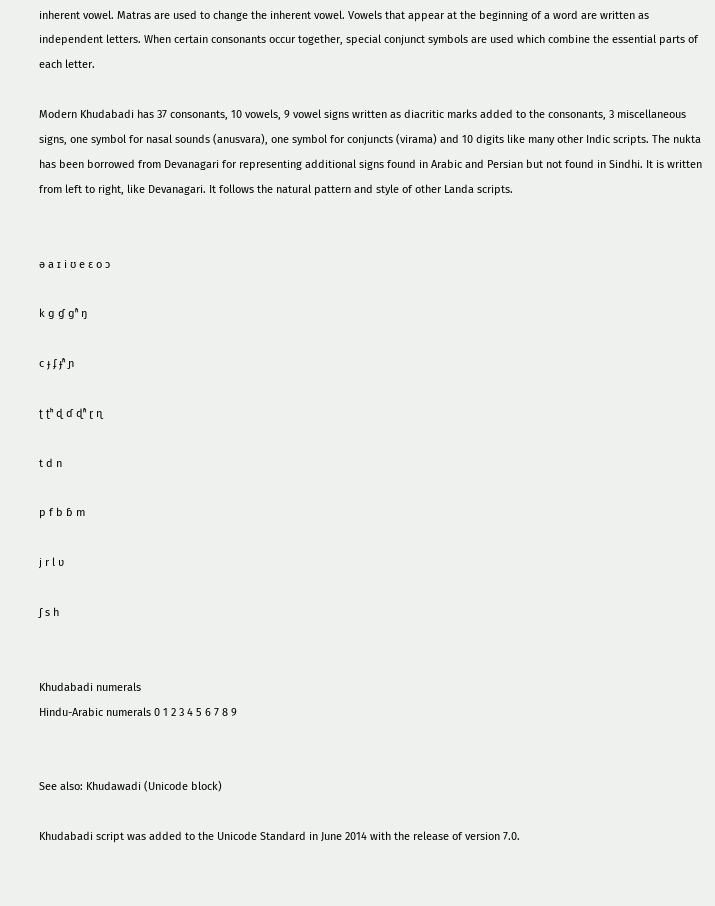inherent vowel. Matras are used to change the inherent vowel. Vowels that appear at the beginning of a word are written as independent letters. When certain consonants occur together, special conjunct symbols are used which combine the essential parts of each letter.

Modern Khudabadi has 37 consonants, 10 vowels, 9 vowel signs written as diacritic marks added to the consonants, 3 miscellaneous signs, one symbol for nasal sounds (anusvara), one symbol for conjuncts (virama) and 10 digits like many other Indic scripts. The nukta has been borrowed from Devanagari for representing additional signs found in Arabic and Persian but not found in Sindhi. It is written from left to right, like Devanagari. It follows the natural pattern and style of other Landa scripts.


ə a ɪ i ʊ e ɛ o ɔ

k ɡ ɠ ɡʱ ŋ

c ɟ ʄ ɟʱ ɲ

ʈ ʈʰ ɖ ɗ ɖʱ ɽ ɳ

t d n

p f b ɓ m

j r l ʋ

ʃ s h


Khudabadi numerals
Hindu-Arabic numerals 0 1 2 3 4 5 6 7 8 9


See also: Khudawadi (Unicode block)

Khudabadi script was added to the Unicode Standard in June 2014 with the release of version 7.0.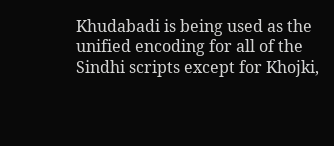Khudabadi is being used as the unified encoding for all of the Sindhi scripts except for Khojki,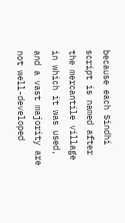because each Sindhi script is named after the mercantile village in which it was used, and a vast majority are not well-developed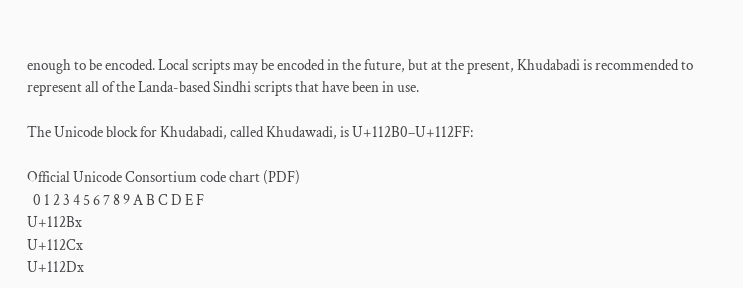enough to be encoded. Local scripts may be encoded in the future, but at the present, Khudabadi is recommended to represent all of the Landa-based Sindhi scripts that have been in use.

The Unicode block for Khudabadi, called Khudawadi, is U+112B0–U+112FF:

Official Unicode Consortium code chart (PDF)
  0 1 2 3 4 5 6 7 8 9 A B C D E F
U+112Bx
U+112Cx
U+112Dx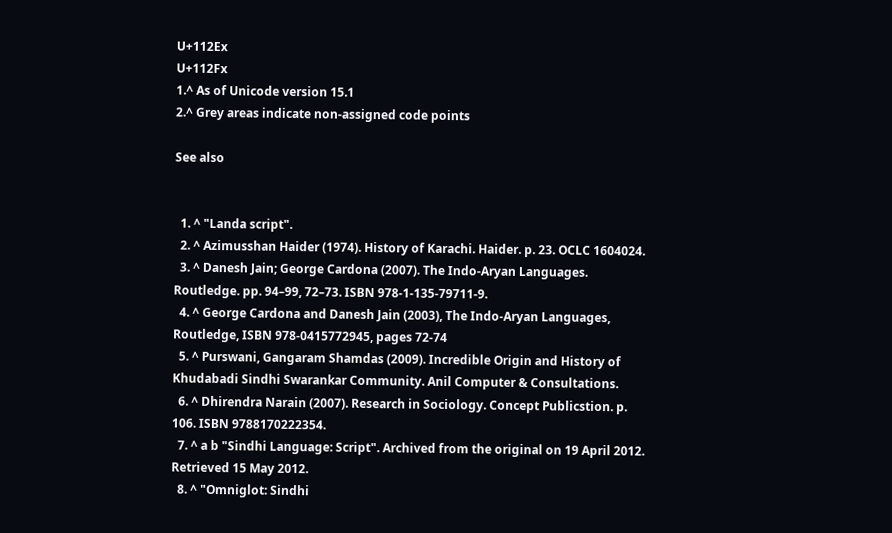U+112Ex
U+112Fx
1.^ As of Unicode version 15.1
2.^ Grey areas indicate non-assigned code points

See also


  1. ^ "Landa script".
  2. ^ Azimusshan Haider (1974). History of Karachi. Haider. p. 23. OCLC 1604024.
  3. ^ Danesh Jain; George Cardona (2007). The Indo-Aryan Languages. Routledge. pp. 94–99, 72–73. ISBN 978-1-135-79711-9.
  4. ^ George Cardona and Danesh Jain (2003), The Indo-Aryan Languages, Routledge, ISBN 978-0415772945, pages 72-74
  5. ^ Purswani, Gangaram Shamdas (2009). Incredible Origin and History of Khudabadi Sindhi Swarankar Community. Anil Computer & Consultations.
  6. ^ Dhirendra Narain (2007). Research in Sociology. Concept Publicstion. p. 106. ISBN 9788170222354.
  7. ^ a b "Sindhi Language: Script". Archived from the original on 19 April 2012. Retrieved 15 May 2012.
  8. ^ "Omniglot: Sindhi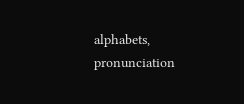alphabets, pronunciation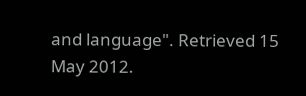and language". Retrieved 15 May 2012.